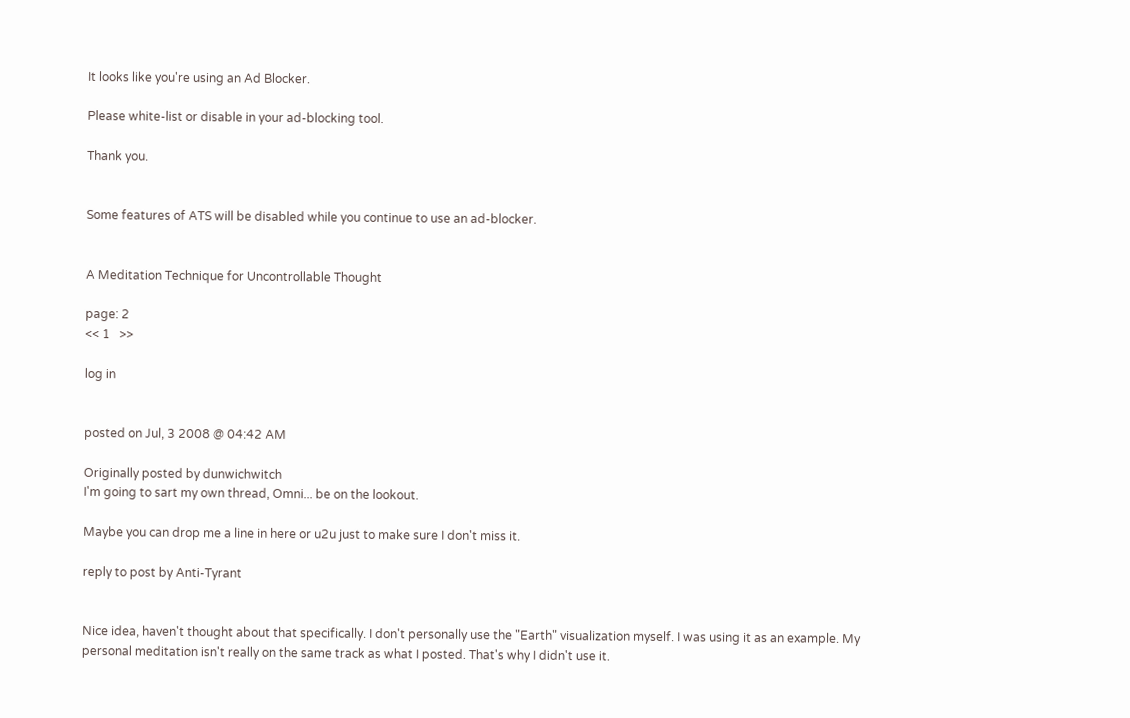It looks like you're using an Ad Blocker.

Please white-list or disable in your ad-blocking tool.

Thank you.


Some features of ATS will be disabled while you continue to use an ad-blocker.


A Meditation Technique for Uncontrollable Thought

page: 2
<< 1   >>

log in


posted on Jul, 3 2008 @ 04:42 AM

Originally posted by dunwichwitch
I'm going to sart my own thread, Omni... be on the lookout.

Maybe you can drop me a line in here or u2u just to make sure I don't miss it.

reply to post by Anti-Tyrant


Nice idea, haven't thought about that specifically. I don't personally use the "Earth" visualization myself. I was using it as an example. My personal meditation isn't really on the same track as what I posted. That's why I didn't use it.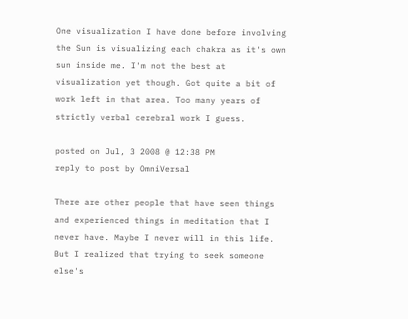One visualization I have done before involving the Sun is visualizing each chakra as it's own sun inside me. I'm not the best at visualization yet though. Got quite a bit of work left in that area. Too many years of strictly verbal cerebral work I guess.

posted on Jul, 3 2008 @ 12:38 PM
reply to post by OmniVersal

There are other people that have seen things and experienced things in meditation that I never have. Maybe I never will in this life. But I realized that trying to seek someone else's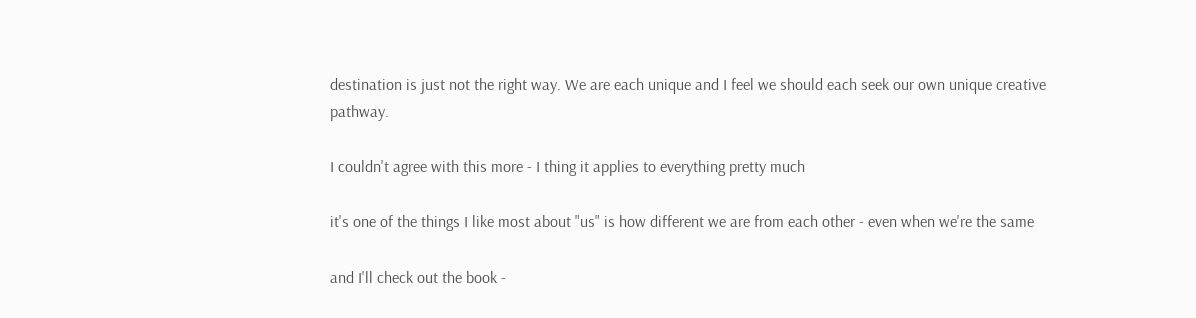destination is just not the right way. We are each unique and I feel we should each seek our own unique creative pathway.

I couldn't agree with this more - I thing it applies to everything pretty much

it's one of the things I like most about "us" is how different we are from each other - even when we're the same

and I'll check out the book -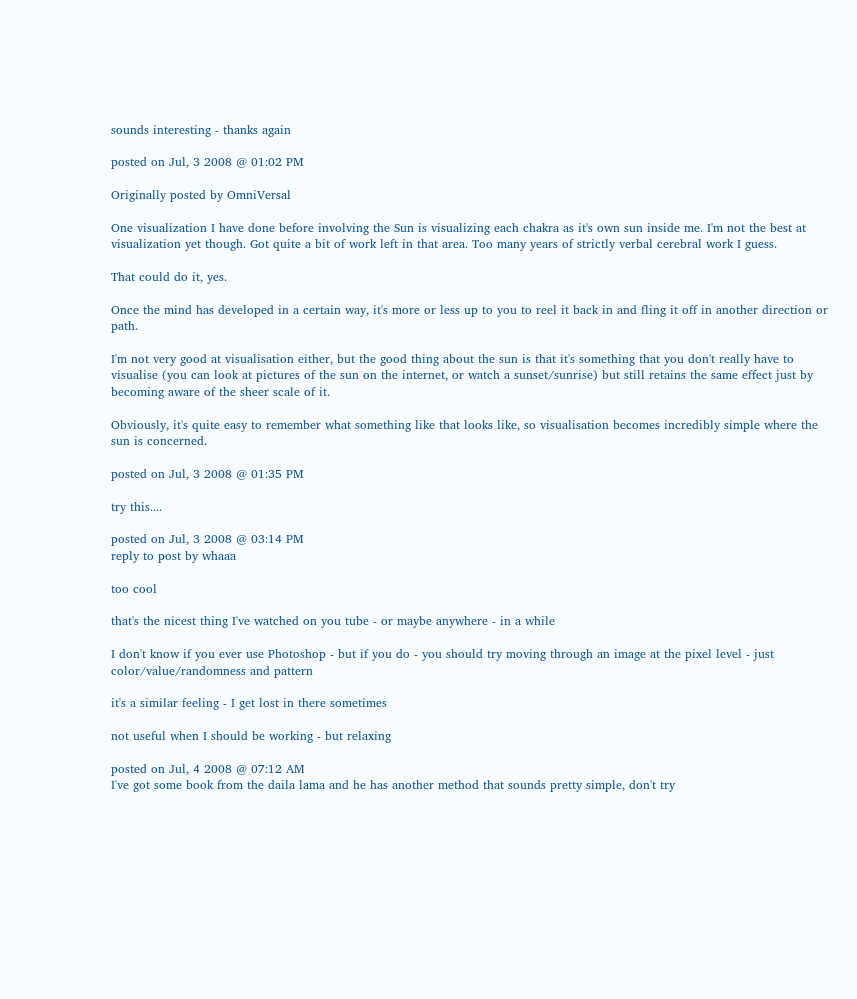sounds interesting - thanks again

posted on Jul, 3 2008 @ 01:02 PM

Originally posted by OmniVersal

One visualization I have done before involving the Sun is visualizing each chakra as it's own sun inside me. I'm not the best at visualization yet though. Got quite a bit of work left in that area. Too many years of strictly verbal cerebral work I guess.

That could do it, yes.

Once the mind has developed in a certain way, it's more or less up to you to reel it back in and fling it off in another direction or path.

I'm not very good at visualisation either, but the good thing about the sun is that it's something that you don't really have to visualise (you can look at pictures of the sun on the internet, or watch a sunset/sunrise) but still retains the same effect just by becoming aware of the sheer scale of it.

Obviously, it's quite easy to remember what something like that looks like, so visualisation becomes incredibly simple where the sun is concerned.

posted on Jul, 3 2008 @ 01:35 PM

try this....

posted on Jul, 3 2008 @ 03:14 PM
reply to post by whaaa

too cool

that's the nicest thing I've watched on you tube - or maybe anywhere - in a while

I don't know if you ever use Photoshop - but if you do - you should try moving through an image at the pixel level - just color/value/randomness and pattern

it's a similar feeling - I get lost in there sometimes

not useful when I should be working - but relaxing

posted on Jul, 4 2008 @ 07:12 AM
I've got some book from the daila lama and he has another method that sounds pretty simple, don't try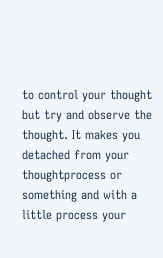to control your thought but try and observe the thought. It makes you detached from your thoughtprocess or something and with a little process your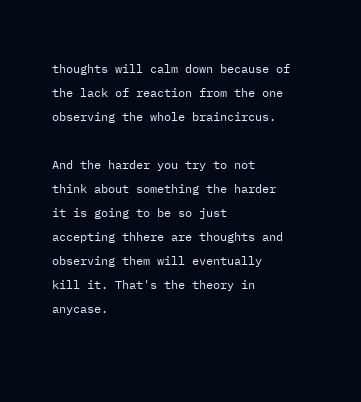thoughts will calm down because of the lack of reaction from the one observing the whole braincircus.

And the harder you try to not think about something the harder it is going to be so just accepting thhere are thoughts and observing them will eventually kill it. That's the theory in anycase.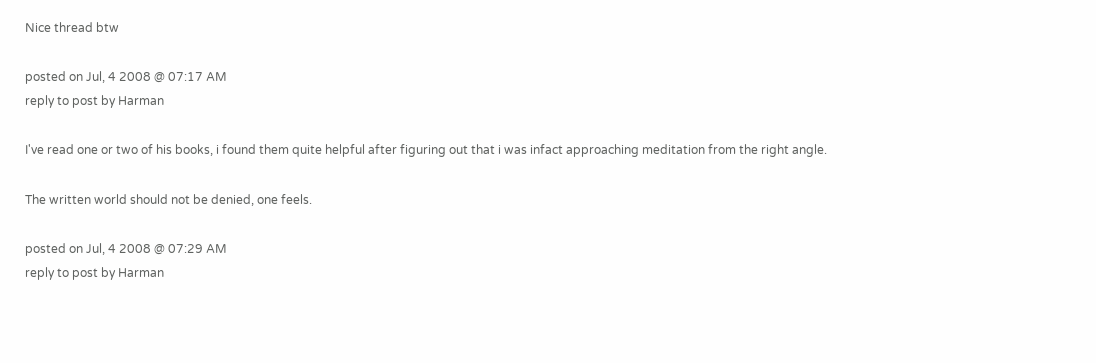Nice thread btw

posted on Jul, 4 2008 @ 07:17 AM
reply to post by Harman

I've read one or two of his books, i found them quite helpful after figuring out that i was infact approaching meditation from the right angle.

The written world should not be denied, one feels.

posted on Jul, 4 2008 @ 07:29 AM
reply to post by Harman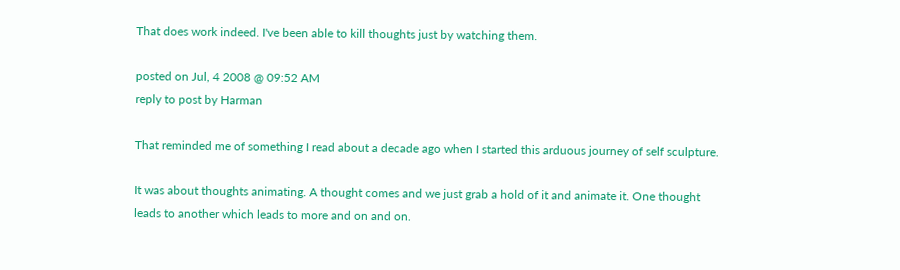That does work indeed. I've been able to kill thoughts just by watching them.

posted on Jul, 4 2008 @ 09:52 AM
reply to post by Harman

That reminded me of something I read about a decade ago when I started this arduous journey of self sculpture.

It was about thoughts animating. A thought comes and we just grab a hold of it and animate it. One thought leads to another which leads to more and on and on.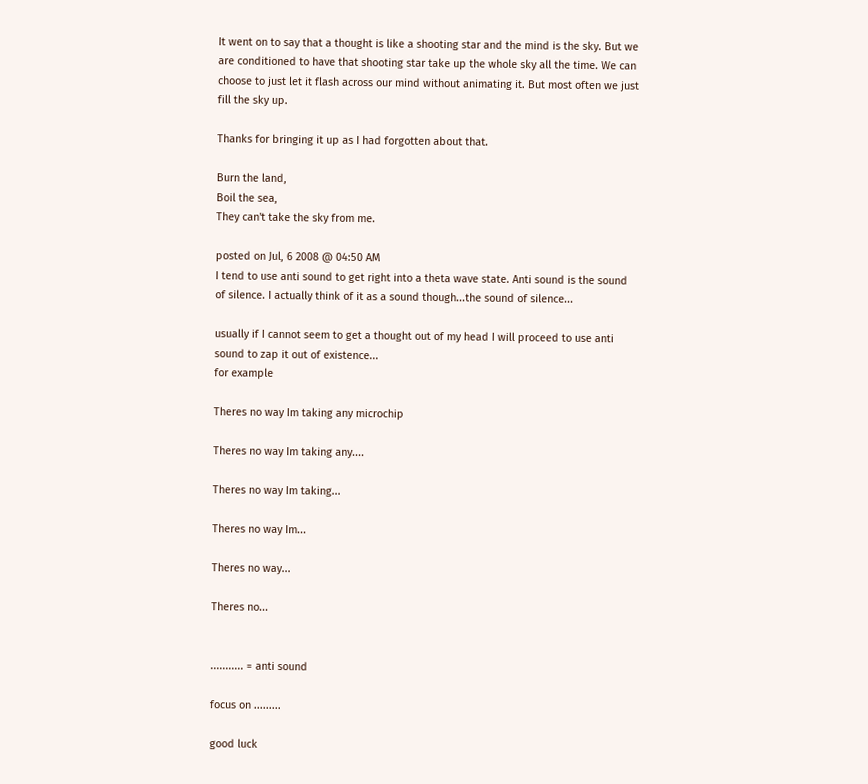It went on to say that a thought is like a shooting star and the mind is the sky. But we are conditioned to have that shooting star take up the whole sky all the time. We can choose to just let it flash across our mind without animating it. But most often we just fill the sky up.

Thanks for bringing it up as I had forgotten about that.

Burn the land,
Boil the sea,
They can't take the sky from me.

posted on Jul, 6 2008 @ 04:50 AM
I tend to use anti sound to get right into a theta wave state. Anti sound is the sound of silence. I actually think of it as a sound though...the sound of silence...

usually if I cannot seem to get a thought out of my head I will proceed to use anti sound to zap it out of existence...
for example

Theres no way Im taking any microchip

Theres no way Im taking any....

Theres no way Im taking...

Theres no way Im...

Theres no way...

Theres no...


........... = anti sound

focus on .........

good luck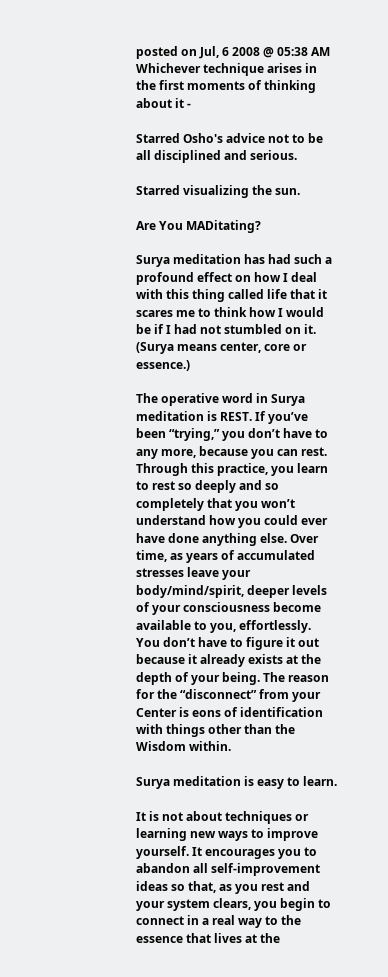posted on Jul, 6 2008 @ 05:38 AM
Whichever technique arises in the first moments of thinking about it -

Starred Osho's advice not to be all disciplined and serious.

Starred visualizing the sun.

Are You MADitating?

Surya meditation has had such a profound effect on how I deal with this thing called life that it scares me to think how I would be if I had not stumbled on it. (Surya means center, core or essence.)

The operative word in Surya meditation is REST. If you’ve been “trying,” you don’t have to any more, because you can rest. Through this practice, you learn to rest so deeply and so completely that you won’t understand how you could ever have done anything else. Over time, as years of accumulated stresses leave your body/mind/spirit, deeper levels of your consciousness become available to you, effortlessly. You don’t have to figure it out because it already exists at the depth of your being. The reason for the “disconnect” from your Center is eons of identification with things other than the Wisdom within.

Surya meditation is easy to learn.

It is not about techniques or learning new ways to improve yourself. It encourages you to abandon all self-improvement ideas so that, as you rest and your system clears, you begin to connect in a real way to the essence that lives at the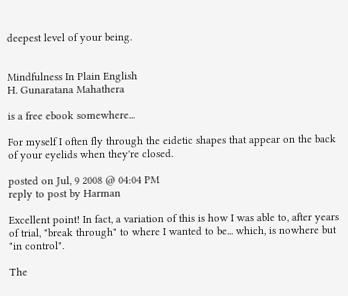deepest level of your being.


Mindfulness In Plain English
H. Gunaratana Mahathera

is a free ebook somewhere...

For myself I often fly through the eidetic shapes that appear on the back of your eyelids when they're closed.

posted on Jul, 9 2008 @ 04:04 PM
reply to post by Harman

Excellent point! In fact, a variation of this is how I was able to, after years of trial, "break through" to where I wanted to be... which, is nowhere but "in control".

The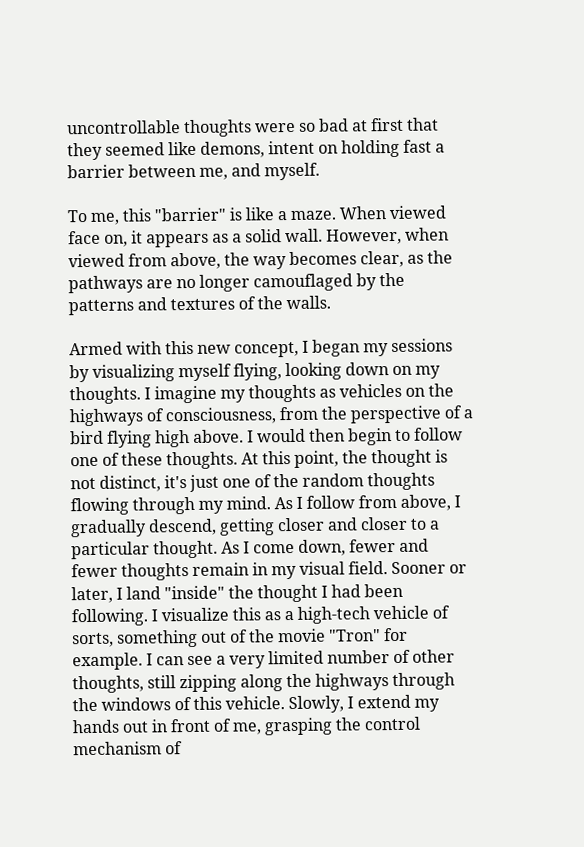uncontrollable thoughts were so bad at first that they seemed like demons, intent on holding fast a barrier between me, and myself.

To me, this "barrier" is like a maze. When viewed face on, it appears as a solid wall. However, when viewed from above, the way becomes clear, as the pathways are no longer camouflaged by the patterns and textures of the walls.

Armed with this new concept, I began my sessions by visualizing myself flying, looking down on my thoughts. I imagine my thoughts as vehicles on the highways of consciousness, from the perspective of a bird flying high above. I would then begin to follow one of these thoughts. At this point, the thought is not distinct, it's just one of the random thoughts flowing through my mind. As I follow from above, I gradually descend, getting closer and closer to a particular thought. As I come down, fewer and fewer thoughts remain in my visual field. Sooner or later, I land "inside" the thought I had been following. I visualize this as a high-tech vehicle of sorts, something out of the movie "Tron" for example. I can see a very limited number of other thoughts, still zipping along the highways through the windows of this vehicle. Slowly, I extend my hands out in front of me, grasping the control mechanism of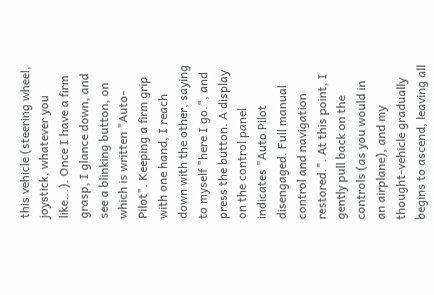this vehicle (steering wheel, joystick, whatever you like...). Once I have a firm grasp, I glance down, and see a blinking button, on which is written "Auto-Pilot". Keeping a firm grip with one hand, I reach down with the other, saying to myself "here I go.", and press the button. A display on the control panel indicates "Auto Pilot disengaged. Full manual control and navigation restored.". At this point, I gently pull back on the controls (as you would in an airplane), and my thought-vehicle gradually begins to ascend, leaving all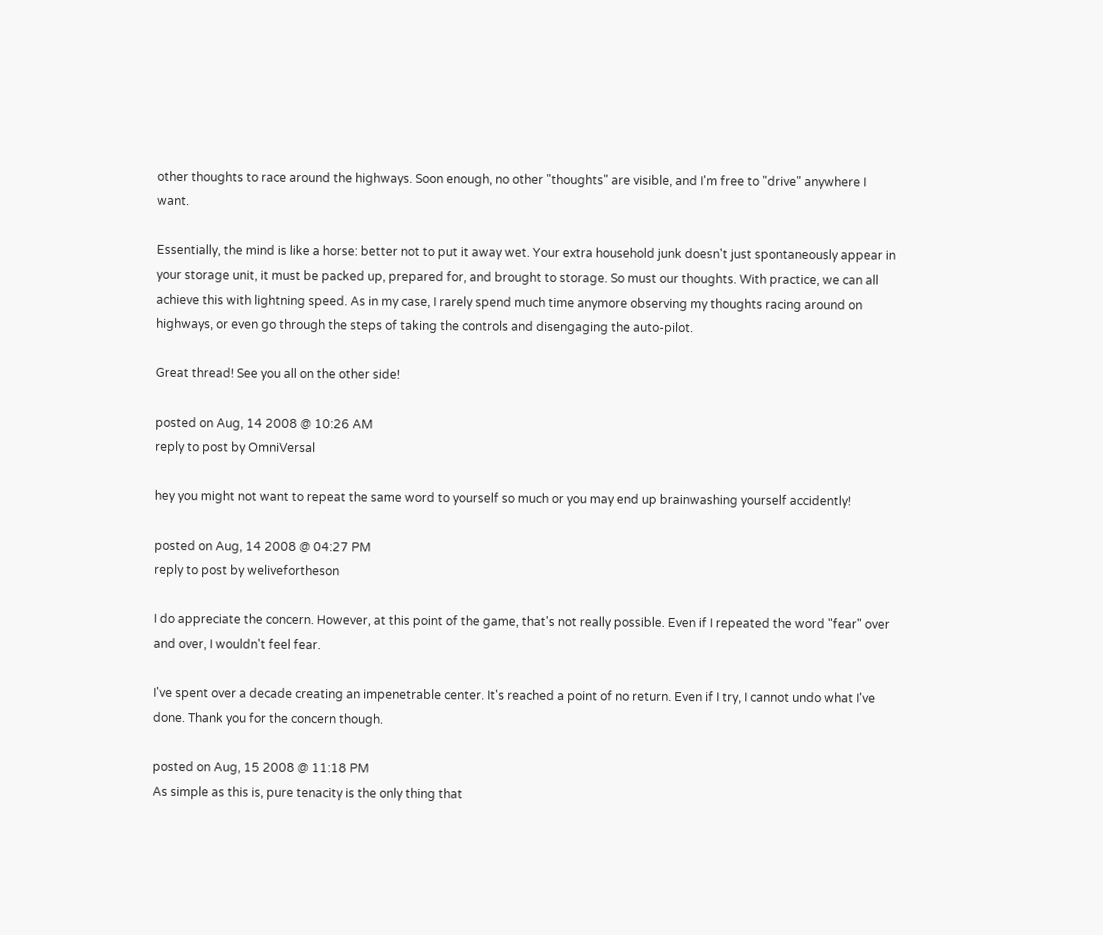other thoughts to race around the highways. Soon enough, no other "thoughts" are visible, and I'm free to "drive" anywhere I want.

Essentially, the mind is like a horse: better not to put it away wet. Your extra household junk doesn't just spontaneously appear in your storage unit, it must be packed up, prepared for, and brought to storage. So must our thoughts. With practice, we can all achieve this with lightning speed. As in my case, I rarely spend much time anymore observing my thoughts racing around on highways, or even go through the steps of taking the controls and disengaging the auto-pilot.

Great thread! See you all on the other side!

posted on Aug, 14 2008 @ 10:26 AM
reply to post by OmniVersal

hey you might not want to repeat the same word to yourself so much or you may end up brainwashing yourself accidently!

posted on Aug, 14 2008 @ 04:27 PM
reply to post by welivefortheson

I do appreciate the concern. However, at this point of the game, that's not really possible. Even if I repeated the word "fear" over and over, I wouldn't feel fear.

I've spent over a decade creating an impenetrable center. It's reached a point of no return. Even if I try, I cannot undo what I've done. Thank you for the concern though.

posted on Aug, 15 2008 @ 11:18 PM
As simple as this is, pure tenacity is the only thing that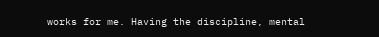works for me. Having the discipline, mental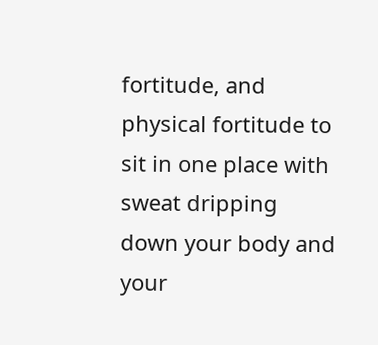fortitude, and physical fortitude to sit in one place with sweat dripping down your body and your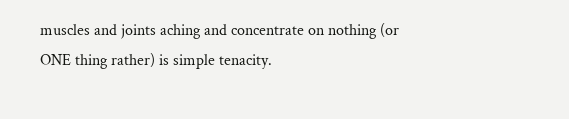muscles and joints aching and concentrate on nothing (or ONE thing rather) is simple tenacity.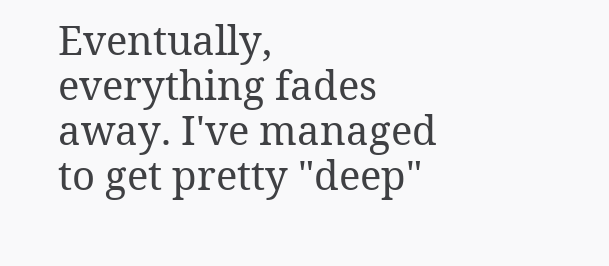Eventually, everything fades away. I've managed to get pretty "deep"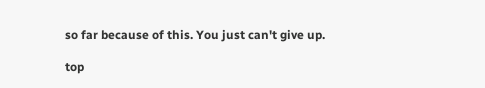so far because of this. You just can't give up.

top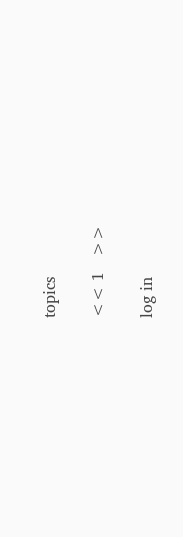topics

<< 1   >>

log in